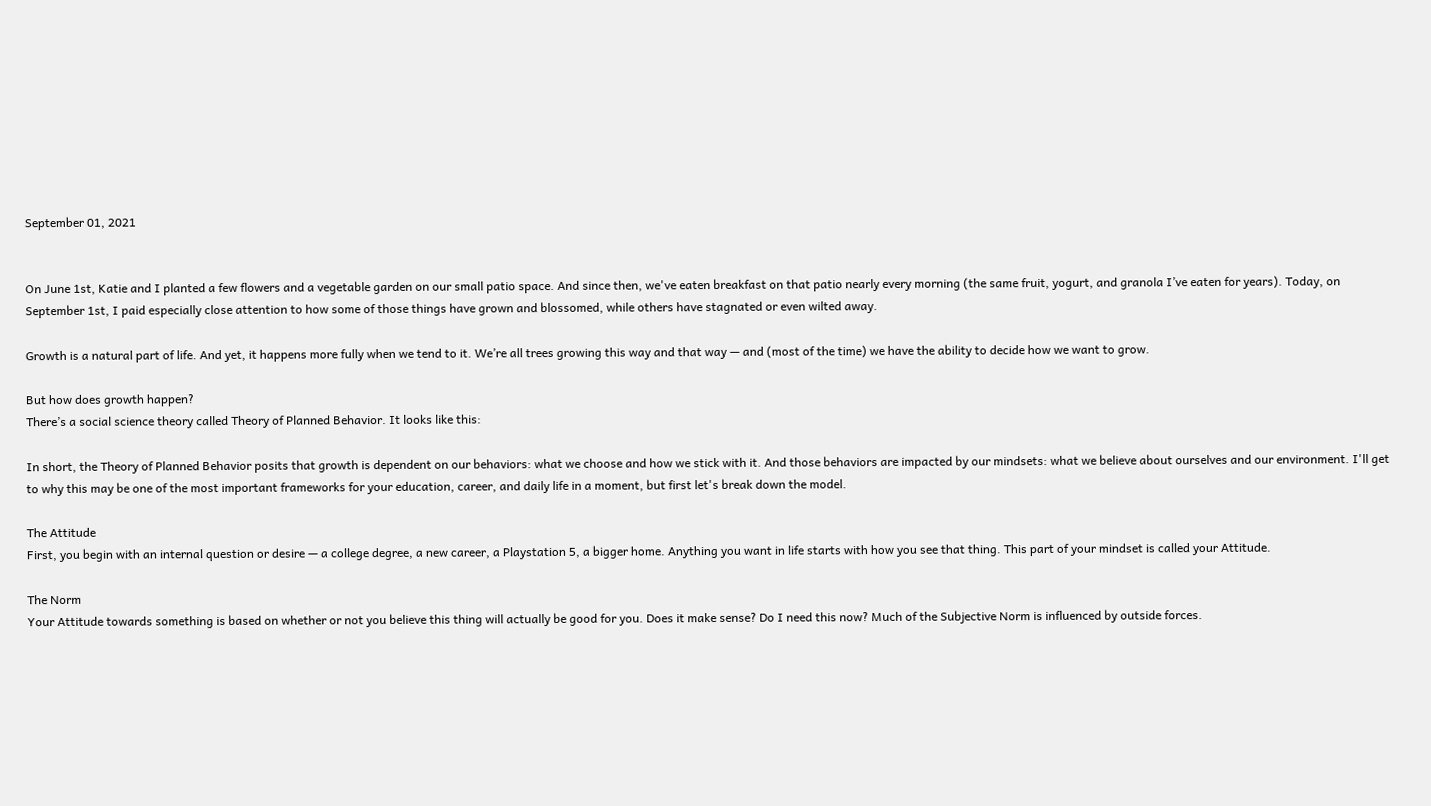September 01, 2021


On June 1st, Katie and I planted a few flowers and a vegetable garden on our small patio space. And since then, we've eaten breakfast on that patio nearly every morning (the same fruit, yogurt, and granola I’ve eaten for years). Today, on September 1st, I paid especially close attention to how some of those things have grown and blossomed, while others have stagnated or even wilted away.

Growth is a natural part of life. And yet, it happens more fully when we tend to it. We’re all trees growing this way and that way — and (most of the time) we have the ability to decide how we want to grow.

But how does growth happen?
There’s a social science theory called Theory of Planned Behavior. It looks like this:

In short, the Theory of Planned Behavior posits that growth is dependent on our behaviors: what we choose and how we stick with it. And those behaviors are impacted by our mindsets: what we believe about ourselves and our environment. I'll get to why this may be one of the most important frameworks for your education, career, and daily life in a moment, but first let's break down the model.

The Attitude
First, you begin with an internal question or desire — a college degree, a new career, a Playstation 5, a bigger home. Anything you want in life starts with how you see that thing. This part of your mindset is called your Attitude.

The Norm
Your Attitude towards something is based on whether or not you believe this thing will actually be good for you. Does it make sense? Do I need this now? Much of the Subjective Norm is influenced by outside forces.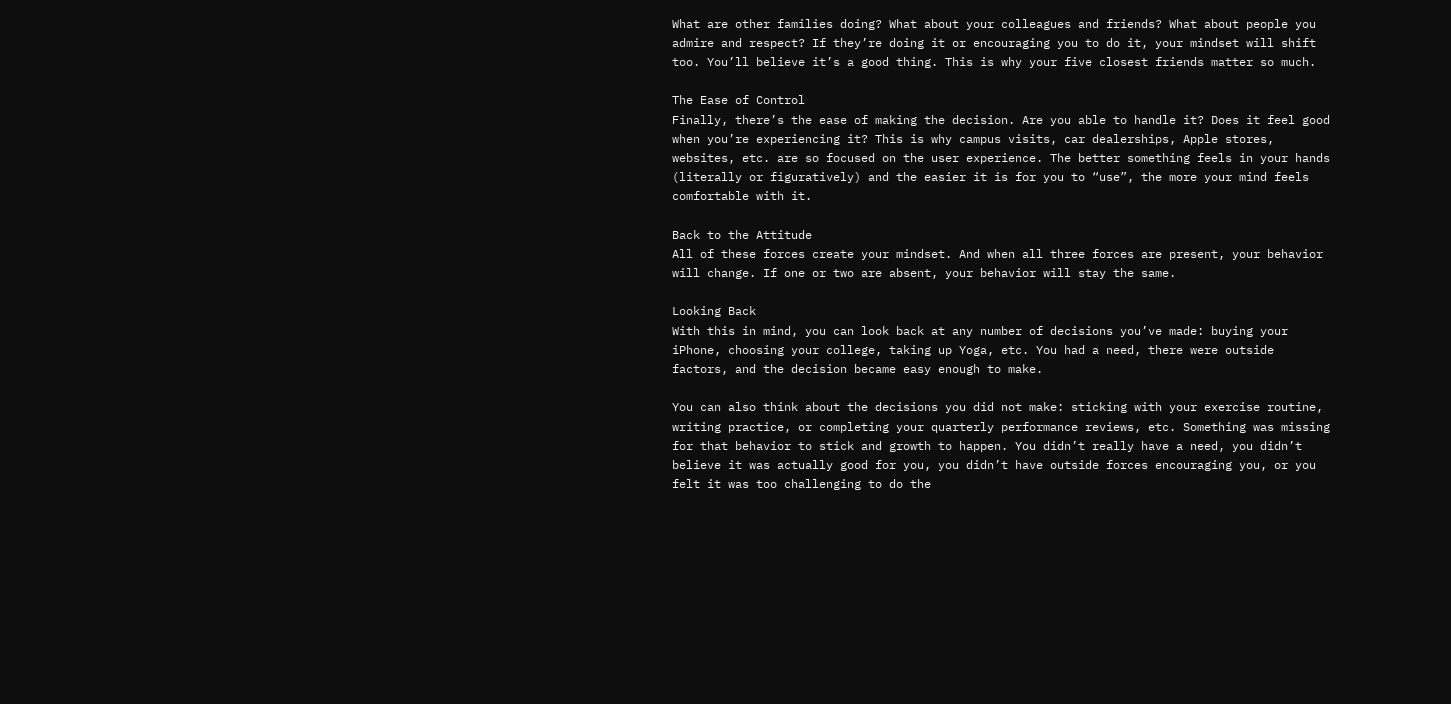What are other families doing? What about your colleagues and friends? What about people you admire and respect? If they’re doing it or encouraging you to do it, your mindset will shift too. You’ll believe it’s a good thing. This is why your five closest friends matter so much.

The Ease of Control
Finally, there’s the ease of making the decision. Are you able to handle it? Does it feel good when you’re experiencing it? This is why campus visits, car dealerships, Apple stores, websites, etc. are so focused on the user experience. The better something feels in your hands (literally or figuratively) and the easier it is for you to “use”, the more your mind feels comfortable with it.

Back to the Attitude
All of these forces create your mindset. And when all three forces are present, your behavior will change. If one or two are absent, your behavior will stay the same.

Looking Back
With this in mind, you can look back at any number of decisions you’ve made: buying your iPhone, choosing your college, taking up Yoga, etc. You had a need, there were outside factors, and the decision became easy enough to make.

You can also think about the decisions you did not make: sticking with your exercise routine, writing practice, or completing your quarterly performance reviews, etc. Something was missing for that behavior to stick and growth to happen. You didn’t really have a need, you didn’t believe it was actually good for you, you didn’t have outside forces encouraging you, or you felt it was too challenging to do the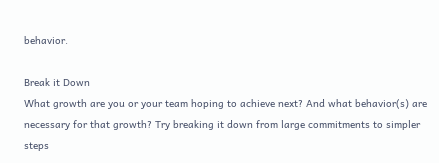behavior.

Break it Down
What growth are you or your team hoping to achieve next? And what behavior(s) are necessary for that growth? Try breaking it down from large commitments to simpler steps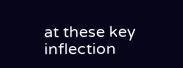at these key inflection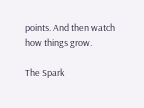points. And then watch how things grow.

The Spark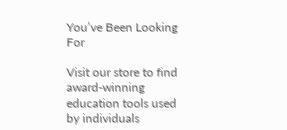You’ve Been Looking For

Visit our store to find award-winning education tools used by individuals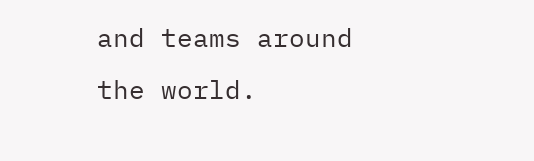and teams around the world.